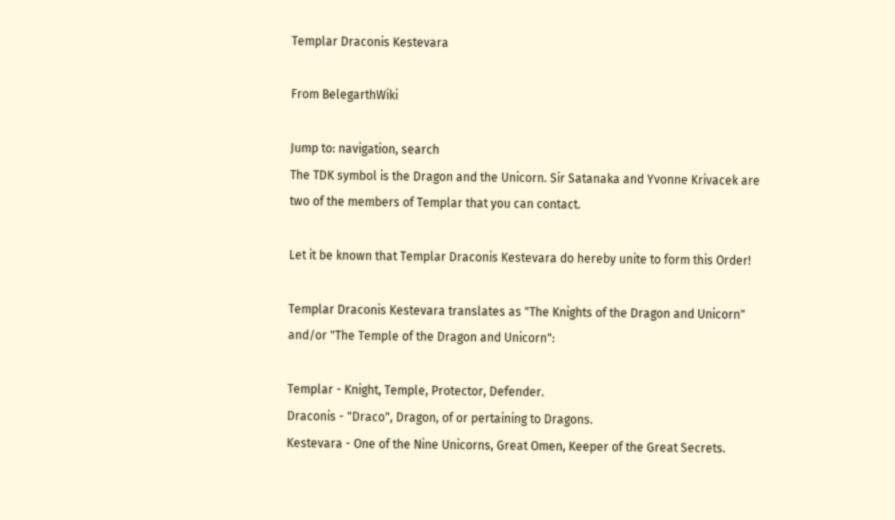Templar Draconis Kestevara

From BelegarthWiki

Jump to: navigation, search
The TDK symbol is the Dragon and the Unicorn. Sir Satanaka and Yvonne Krivacek are two of the members of Templar that you can contact.

Let it be known that Templar Draconis Kestevara do hereby unite to form this Order!

Templar Draconis Kestevara translates as "The Knights of the Dragon and Unicorn" and/or "The Temple of the Dragon and Unicorn":

Templar - Knight, Temple, Protector, Defender.
Draconis - "Draco", Dragon, of or pertaining to Dragons.
Kestevara - One of the Nine Unicorns, Great Omen, Keeper of the Great Secrets.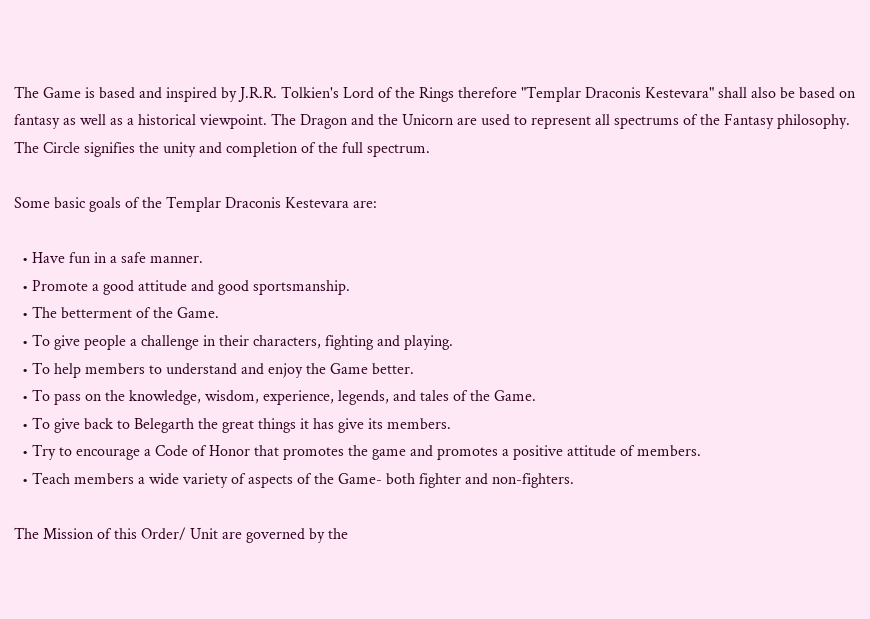The Game is based and inspired by J.R.R. Tolkien's Lord of the Rings therefore "Templar Draconis Kestevara" shall also be based on fantasy as well as a historical viewpoint. The Dragon and the Unicorn are used to represent all spectrums of the Fantasy philosophy. The Circle signifies the unity and completion of the full spectrum.

Some basic goals of the Templar Draconis Kestevara are:

  • Have fun in a safe manner.
  • Promote a good attitude and good sportsmanship.
  • The betterment of the Game.
  • To give people a challenge in their characters, fighting and playing.
  • To help members to understand and enjoy the Game better.
  • To pass on the knowledge, wisdom, experience, legends, and tales of the Game.
  • To give back to Belegarth the great things it has give its members.
  • Try to encourage a Code of Honor that promotes the game and promotes a positive attitude of members.
  • Teach members a wide variety of aspects of the Game- both fighter and non-fighters.

The Mission of this Order/ Unit are governed by the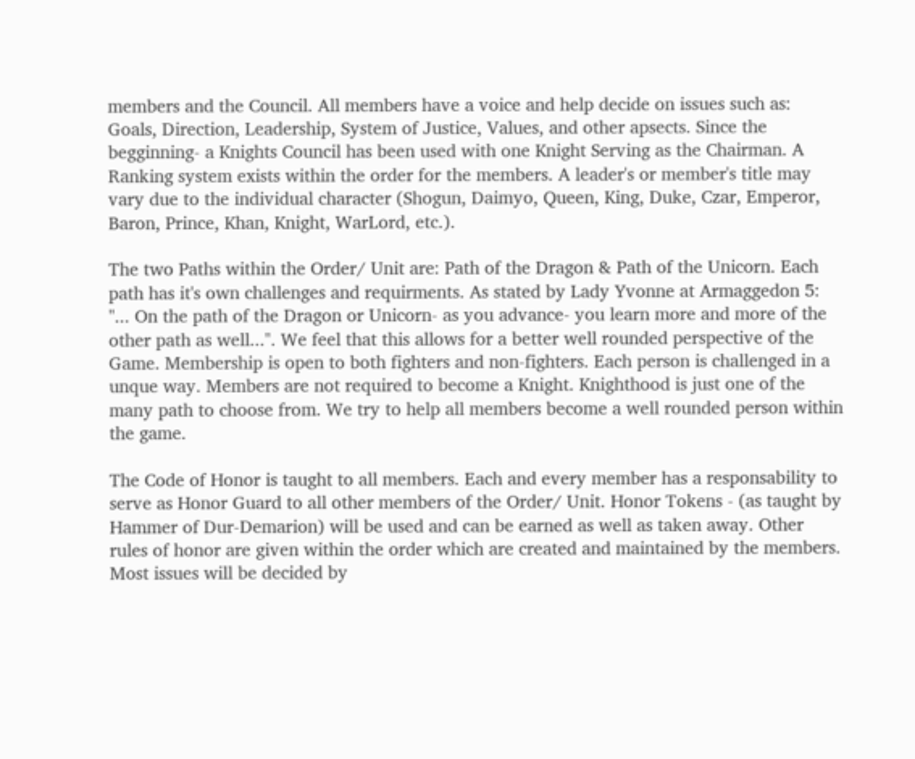members and the Council. All members have a voice and help decide on issues such as: Goals, Direction, Leadership, System of Justice, Values, and other apsects. Since the begginning- a Knights Council has been used with one Knight Serving as the Chairman. A Ranking system exists within the order for the members. A leader's or member's title may vary due to the individual character (Shogun, Daimyo, Queen, King, Duke, Czar, Emperor, Baron, Prince, Khan, Knight, WarLord, etc.).

The two Paths within the Order/ Unit are: Path of the Dragon & Path of the Unicorn. Each path has it's own challenges and requirments. As stated by Lady Yvonne at Armaggedon 5: "... On the path of the Dragon or Unicorn- as you advance- you learn more and more of the other path as well...". We feel that this allows for a better well rounded perspective of the Game. Membership is open to both fighters and non-fighters. Each person is challenged in a unque way. Members are not required to become a Knight. Knighthood is just one of the many path to choose from. We try to help all members become a well rounded person within the game.

The Code of Honor is taught to all members. Each and every member has a responsability to serve as Honor Guard to all other members of the Order/ Unit. Honor Tokens - (as taught by Hammer of Dur-Demarion) will be used and can be earned as well as taken away. Other rules of honor are given within the order which are created and maintained by the members. Most issues will be decided by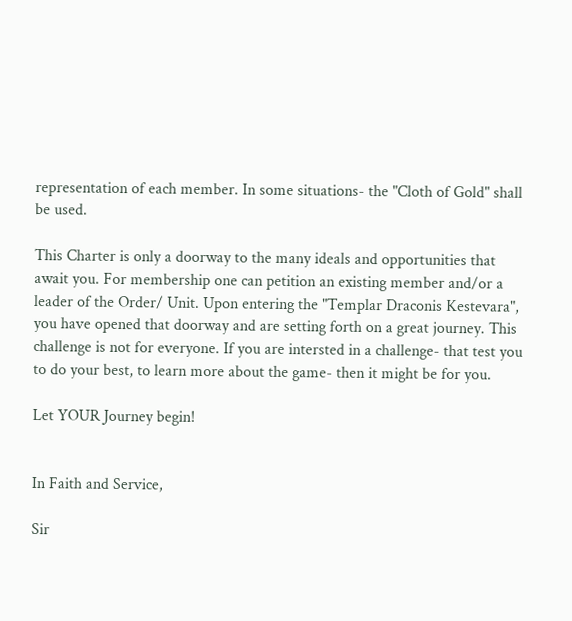representation of each member. In some situations- the "Cloth of Gold" shall be used.

This Charter is only a doorway to the many ideals and opportunities that await you. For membership one can petition an existing member and/or a leader of the Order/ Unit. Upon entering the "Templar Draconis Kestevara", you have opened that doorway and are setting forth on a great journey. This challenge is not for everyone. If you are intersted in a challenge- that test you to do your best, to learn more about the game- then it might be for you.

Let YOUR Journey begin!


In Faith and Service,

Sir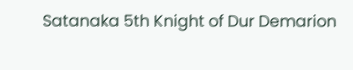Satanaka 5th Knight of Dur Demarion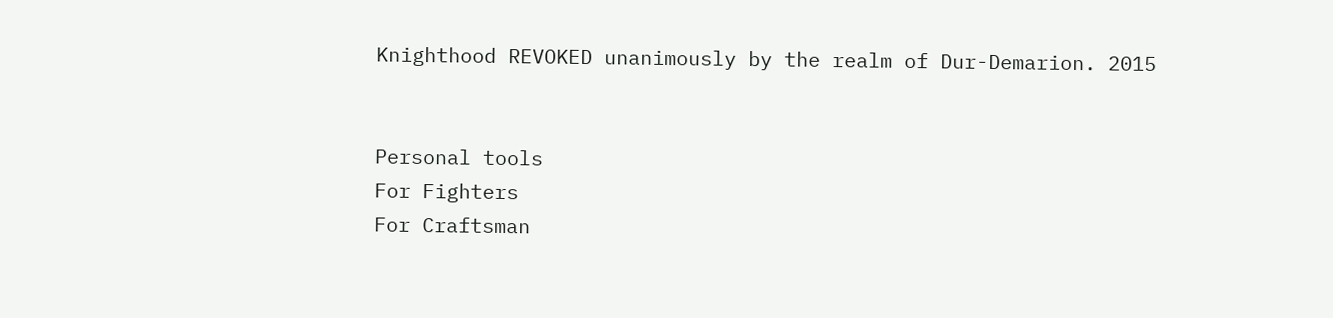Knighthood REVOKED unanimously by the realm of Dur-Demarion. 2015


Personal tools
For Fighters
For Craftsman